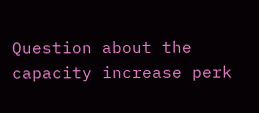Question about the capacity increase perk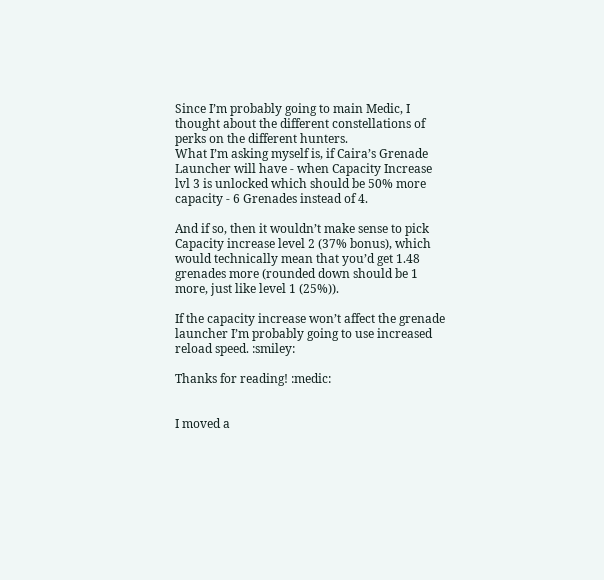Since I’m probably going to main Medic, I thought about the different constellations of perks on the different hunters.
What I’m asking myself is, if Caira’s Grenade Launcher will have - when Capacity Increase lvl 3 is unlocked which should be 50% more capacity - 6 Grenades instead of 4.

And if so, then it wouldn’t make sense to pick Capacity increase level 2 (37% bonus), which would technically mean that you’d get 1.48 grenades more (rounded down should be 1 more, just like level 1 (25%)).

If the capacity increase won’t affect the grenade launcher I’m probably going to use increased reload speed. :smiley:

Thanks for reading! :medic:


I moved a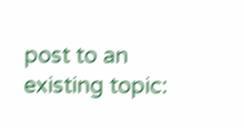post to an existing topic: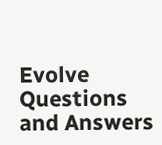Evolve Questions and Answers